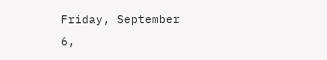Friday, September 6,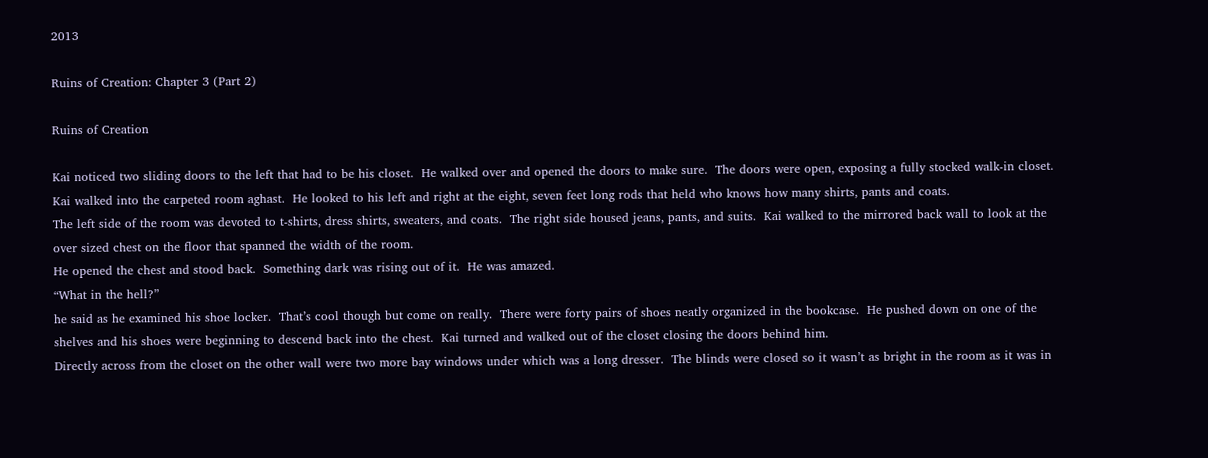2013

Ruins of Creation: Chapter 3 (Part 2)

Ruins of Creation

Kai noticed two sliding doors to the left that had to be his closet.  He walked over and opened the doors to make sure.  The doors were open, exposing a fully stocked walk-in closet.  Kai walked into the carpeted room aghast.  He looked to his left and right at the eight, seven feet long rods that held who knows how many shirts, pants and coats.
The left side of the room was devoted to t-shirts, dress shirts, sweaters, and coats.  The right side housed jeans, pants, and suits.  Kai walked to the mirrored back wall to look at the over sized chest on the floor that spanned the width of the room.
He opened the chest and stood back.  Something dark was rising out of it.  He was amazed.
“What in the hell?”
he said as he examined his shoe locker.  That’s cool though but come on really.  There were forty pairs of shoes neatly organized in the bookcase.  He pushed down on one of the shelves and his shoes were beginning to descend back into the chest.  Kai turned and walked out of the closet closing the doors behind him.
Directly across from the closet on the other wall were two more bay windows under which was a long dresser.  The blinds were closed so it wasn’t as bright in the room as it was in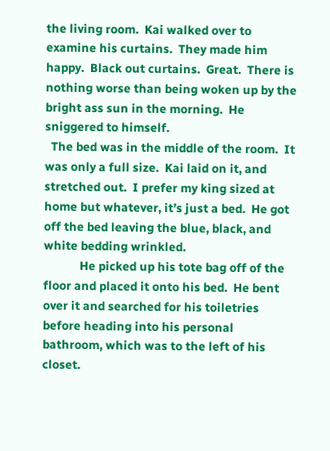the living room.  Kai walked over to examine his curtains.  They made him happy.  Black out curtains.  Great.  There is nothing worse than being woken up by the bright ass sun in the morning.  He sniggered to himself.
  The bed was in the middle of the room.  It was only a full size.  Kai laid on it, and stretched out.  I prefer my king sized at home but whatever, it’s just a bed.  He got off the bed leaving the blue, black, and white bedding wrinkled.
            He picked up his tote bag off of the floor and placed it onto his bed.  He bent over it and searched for his toiletries before heading into his personal bathroom, which was to the left of his closet.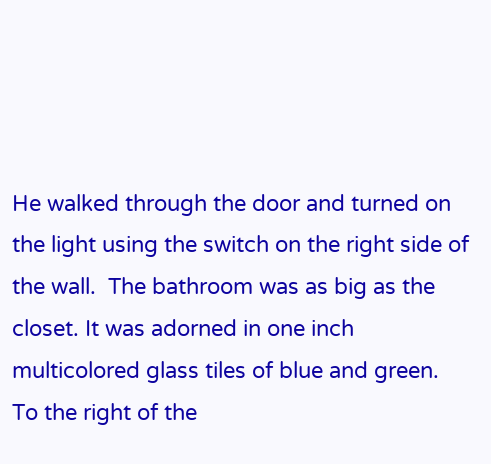He walked through the door and turned on the light using the switch on the right side of the wall.  The bathroom was as big as the closet. It was adorned in one inch multicolored glass tiles of blue and green.
To the right of the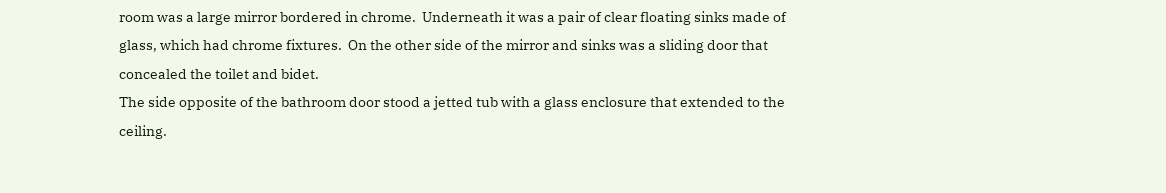room was a large mirror bordered in chrome.  Underneath it was a pair of clear floating sinks made of glass, which had chrome fixtures.  On the other side of the mirror and sinks was a sliding door that concealed the toilet and bidet.
The side opposite of the bathroom door stood a jetted tub with a glass enclosure that extended to the ceiling.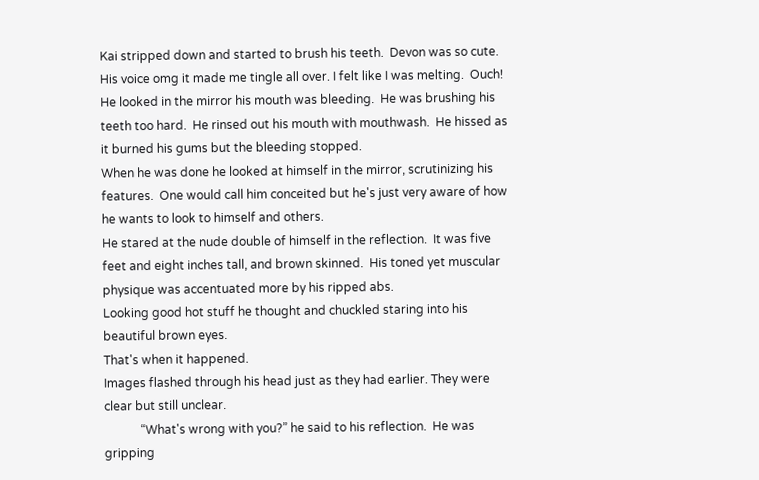Kai stripped down and started to brush his teeth.  Devon was so cute. His voice omg it made me tingle all over. I felt like I was melting.  Ouch!  He looked in the mirror his mouth was bleeding.  He was brushing his teeth too hard.  He rinsed out his mouth with mouthwash.  He hissed as it burned his gums but the bleeding stopped.
When he was done he looked at himself in the mirror, scrutinizing his features.  One would call him conceited but he's just very aware of how he wants to look to himself and others.
He stared at the nude double of himself in the reflection.  It was five feet and eight inches tall, and brown skinned.  His toned yet muscular physique was accentuated more by his ripped abs.
Looking good hot stuff he thought and chuckled staring into his beautiful brown eyes.
That's when it happened.
Images flashed through his head just as they had earlier. They were clear but still unclear.
            “What's wrong with you?” he said to his reflection.  He was gripping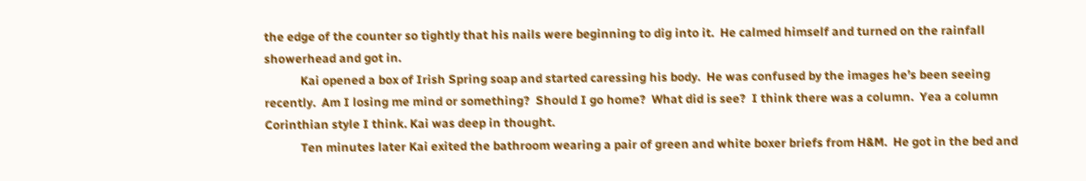the edge of the counter so tightly that his nails were beginning to dig into it.  He calmed himself and turned on the rainfall showerhead and got in.
            Kai opened a box of Irish Spring soap and started caressing his body.  He was confused by the images he’s been seeing recently.  Am I losing me mind or something?  Should I go home?  What did is see?  I think there was a column.  Yea a column Corinthian style I think. Kai was deep in thought.
            Ten minutes later Kai exited the bathroom wearing a pair of green and white boxer briefs from H&M.  He got in the bed and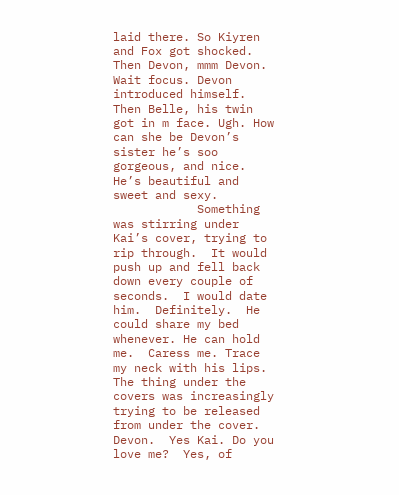laid there. So Kiyren and Fox got shocked. Then Devon, mmm Devon.  Wait focus. Devon introduced himself. Then Belle, his twin got in m face. Ugh. How can she be Devon’s sister he’s soo gorgeous, and nice.  He’s beautiful and sweet and sexy.
            Something was stirring under Kai’s cover, trying to rip through.  It would push up and fell back down every couple of seconds.  I would date him.  Definitely.  He could share my bed whenever. He can hold me.  Caress me. Trace my neck with his lips.  The thing under the covers was increasingly trying to be released from under the cover.
Devon.  Yes Kai. Do you love me?  Yes, of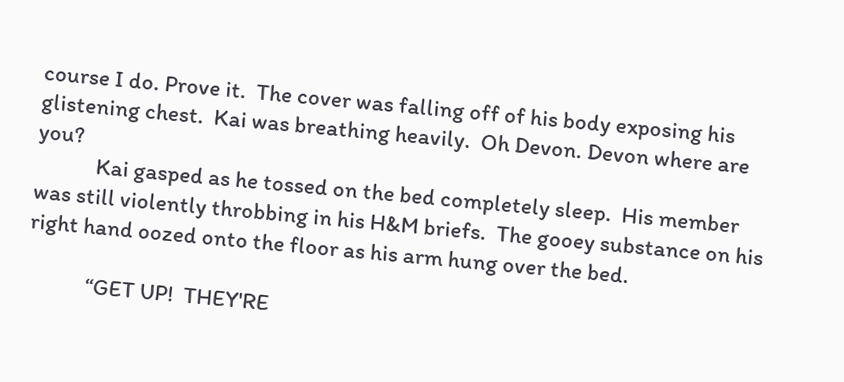course I do. Prove it.  The cover was falling off of his body exposing his glistening chest.  Kai was breathing heavily.  Oh Devon. Devon where are you?
            Kai gasped as he tossed on the bed completely sleep.  His member was still violently throbbing in his H&M briefs.  The gooey substance on his right hand oozed onto the floor as his arm hung over the bed.

            “GET UP!  THEY'RE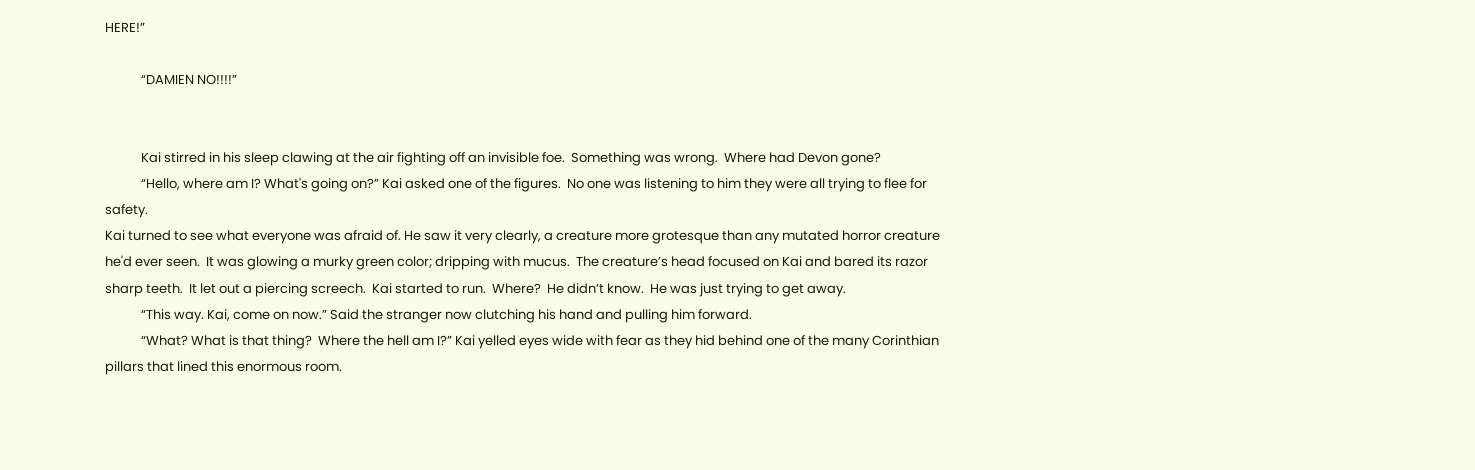HERE!”

            “DAMIEN NO!!!!”


            Kai stirred in his sleep clawing at the air fighting off an invisible foe.  Something was wrong.  Where had Devon gone?
            “Hello, where am I? What's going on?” Kai asked one of the figures.  No one was listening to him they were all trying to flee for safety.
Kai turned to see what everyone was afraid of. He saw it very clearly, a creature more grotesque than any mutated horror creature he'd ever seen.  It was glowing a murky green color; dripping with mucus.  The creature’s head focused on Kai and bared its razor sharp teeth.  It let out a piercing screech.  Kai started to run.  Where?  He didn’t know.  He was just trying to get away.
            “This way. Kai, come on now.” Said the stranger now clutching his hand and pulling him forward.
            “What? What is that thing?  Where the hell am I?” Kai yelled eyes wide with fear as they hid behind one of the many Corinthian pillars that lined this enormous room.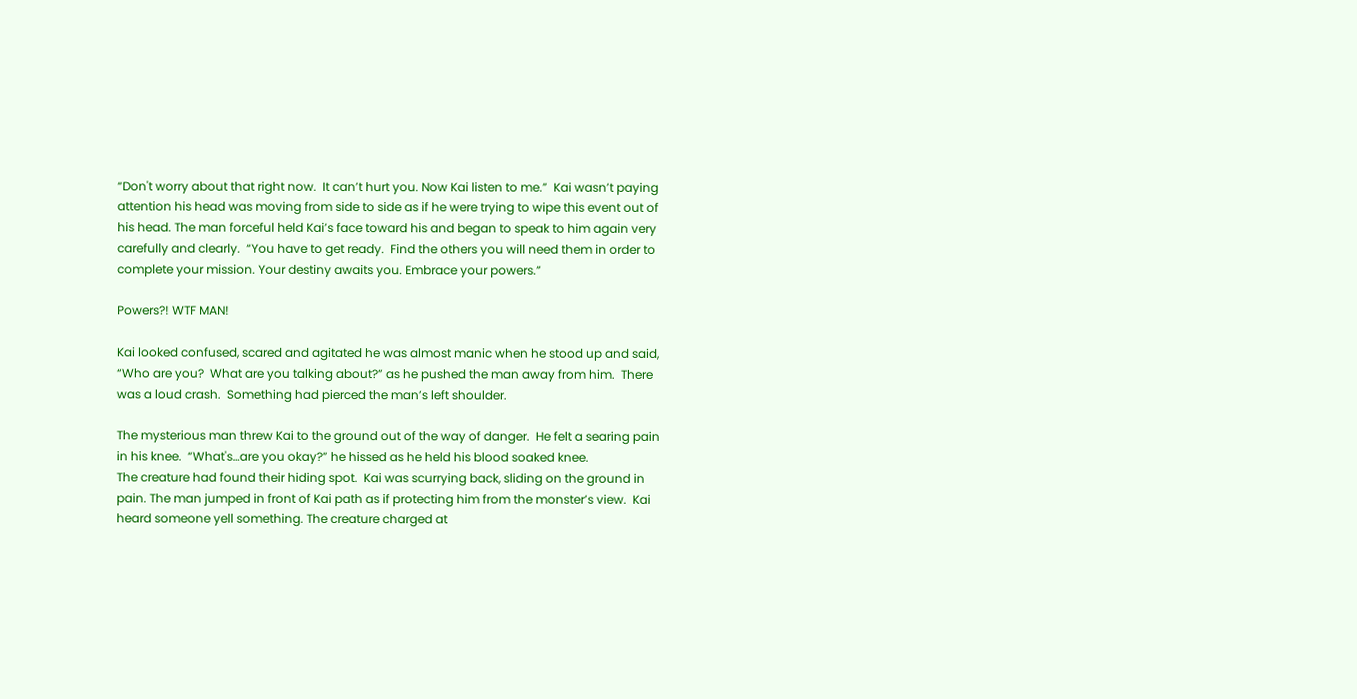“Don't worry about that right now.  It can’t hurt you. Now Kai listen to me.”  Kai wasn’t paying attention his head was moving from side to side as if he were trying to wipe this event out of his head. The man forceful held Kai’s face toward his and began to speak to him again very carefully and clearly.  “You have to get ready.  Find the others you will need them in order to complete your mission. Your destiny awaits you. Embrace your powers.”

Powers?! WTF MAN!

Kai looked confused, scared and agitated he was almost manic when he stood up and said, “Who are you?  What are you talking about?” as he pushed the man away from him.  There was a loud crash.  Something had pierced the man’s left shoulder.

The mysterious man threw Kai to the ground out of the way of danger.  He felt a searing pain in his knee.  “What's…are you okay?” he hissed as he held his blood soaked knee.
The creature had found their hiding spot.  Kai was scurrying back, sliding on the ground in pain. The man jumped in front of Kai path as if protecting him from the monster’s view.  Kai heard someone yell something. The creature charged at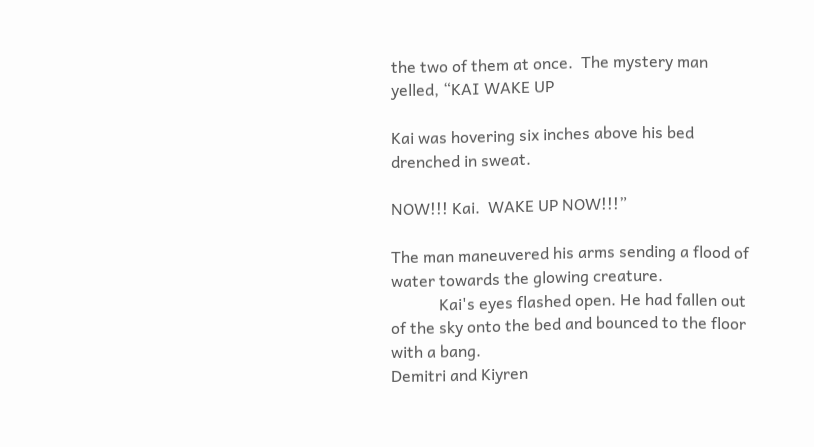the two of them at once.  The mystery man yelled, “KAI WAKE UP

Kai was hovering six inches above his bed drenched in sweat.

NOW!!! Kai.  WAKE UP NOW!!!”

The man maneuvered his arms sending a flood of water towards the glowing creature.
            Kai's eyes flashed open. He had fallen out of the sky onto the bed and bounced to the floor with a bang.
Demitri and Kiyren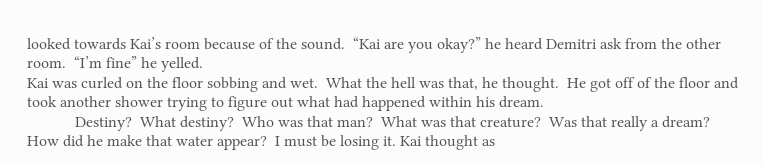looked towards Kai’s room because of the sound.  “Kai are you okay?” he heard Demitri ask from the other room.  “I’m fine” he yelled.
Kai was curled on the floor sobbing and wet.  What the hell was that, he thought.  He got off of the floor and took another shower trying to figure out what had happened within his dream.
            Destiny?  What destiny?  Who was that man?  What was that creature?  Was that really a dream?  How did he make that water appear?  I must be losing it. Kai thought as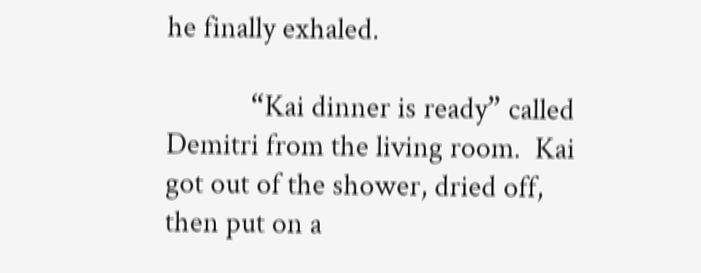he finally exhaled.

            “Kai dinner is ready” called Demitri from the living room.  Kai got out of the shower, dried off, then put on a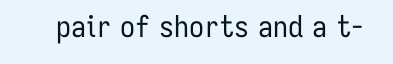pair of shorts and a t-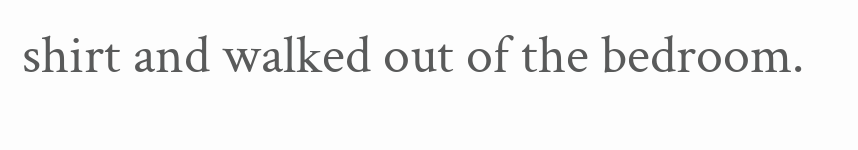shirt and walked out of the bedroom.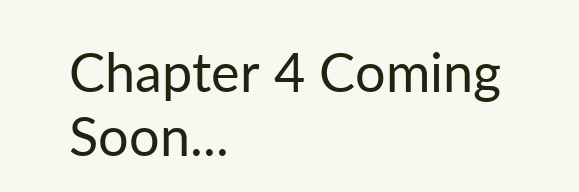Chapter 4 Coming Soon...